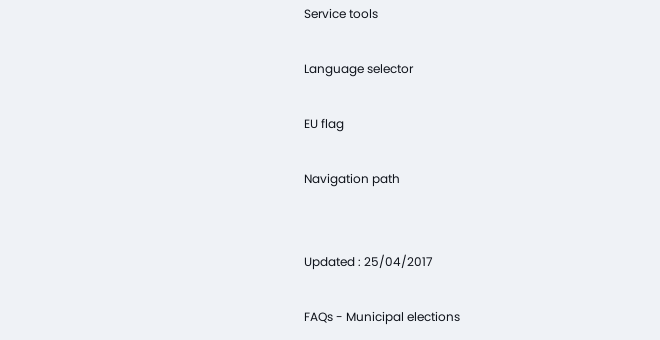Service tools

Language selector

EU flag

Navigation path


Updated : 25/04/2017

FAQs - Municipal elections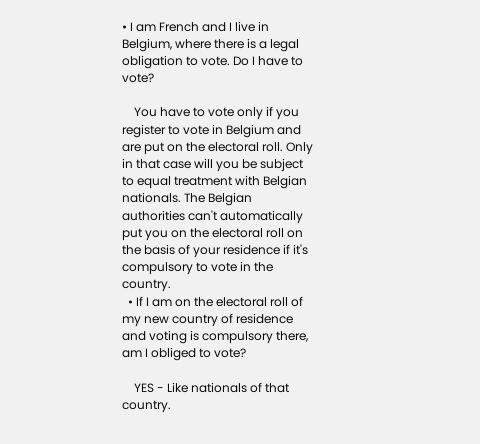• I am French and I live in Belgium, where there is a legal obligation to vote. Do I have to vote?

    You have to vote only if you register to vote in Belgium and are put on the electoral roll. Only in that case will you be subject to equal treatment with Belgian nationals. The Belgian authorities can't automatically put you on the electoral roll on the basis of your residence if it's compulsory to vote in the country.
  • If I am on the electoral roll of my new country of residence and voting is compulsory there, am I obliged to vote?

    YES - Like nationals of that country.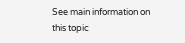See main information on this topic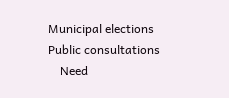Municipal elections
Public consultations
    Need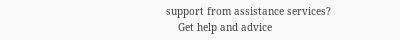support from assistance services?
    Get help and advice